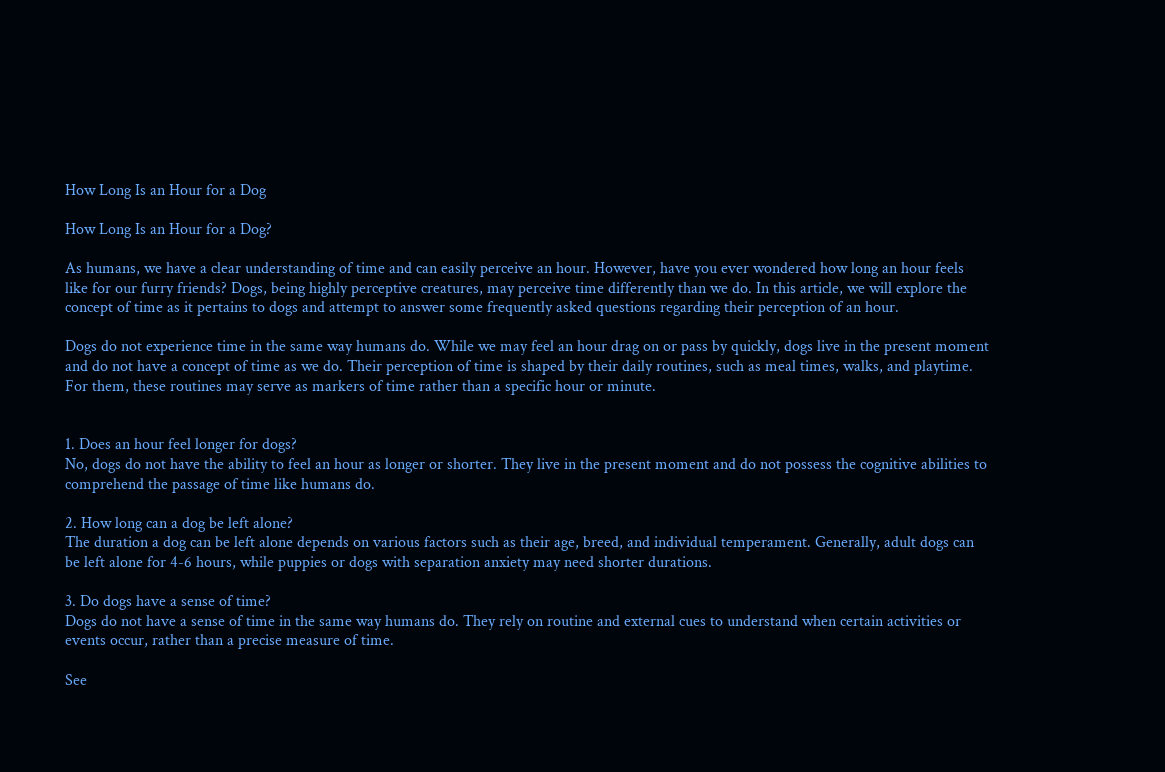How Long Is an Hour for a Dog

How Long Is an Hour for a Dog?

As humans, we have a clear understanding of time and can easily perceive an hour. However, have you ever wondered how long an hour feels like for our furry friends? Dogs, being highly perceptive creatures, may perceive time differently than we do. In this article, we will explore the concept of time as it pertains to dogs and attempt to answer some frequently asked questions regarding their perception of an hour.

Dogs do not experience time in the same way humans do. While we may feel an hour drag on or pass by quickly, dogs live in the present moment and do not have a concept of time as we do. Their perception of time is shaped by their daily routines, such as meal times, walks, and playtime. For them, these routines may serve as markers of time rather than a specific hour or minute.


1. Does an hour feel longer for dogs?
No, dogs do not have the ability to feel an hour as longer or shorter. They live in the present moment and do not possess the cognitive abilities to comprehend the passage of time like humans do.

2. How long can a dog be left alone?
The duration a dog can be left alone depends on various factors such as their age, breed, and individual temperament. Generally, adult dogs can be left alone for 4-6 hours, while puppies or dogs with separation anxiety may need shorter durations.

3. Do dogs have a sense of time?
Dogs do not have a sense of time in the same way humans do. They rely on routine and external cues to understand when certain activities or events occur, rather than a precise measure of time.

See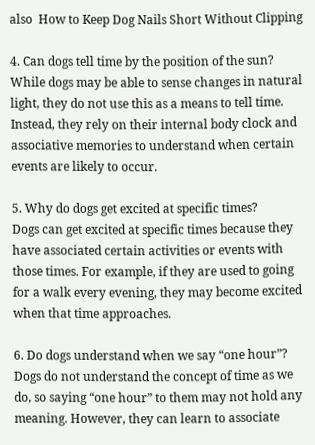also  How to Keep Dog Nails Short Without Clipping

4. Can dogs tell time by the position of the sun?
While dogs may be able to sense changes in natural light, they do not use this as a means to tell time. Instead, they rely on their internal body clock and associative memories to understand when certain events are likely to occur.

5. Why do dogs get excited at specific times?
Dogs can get excited at specific times because they have associated certain activities or events with those times. For example, if they are used to going for a walk every evening, they may become excited when that time approaches.

6. Do dogs understand when we say “one hour”?
Dogs do not understand the concept of time as we do, so saying “one hour” to them may not hold any meaning. However, they can learn to associate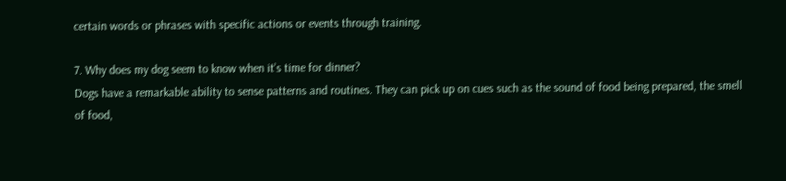certain words or phrases with specific actions or events through training.

7. Why does my dog seem to know when it’s time for dinner?
Dogs have a remarkable ability to sense patterns and routines. They can pick up on cues such as the sound of food being prepared, the smell of food,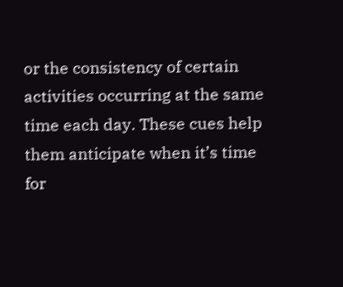or the consistency of certain activities occurring at the same time each day. These cues help them anticipate when it’s time for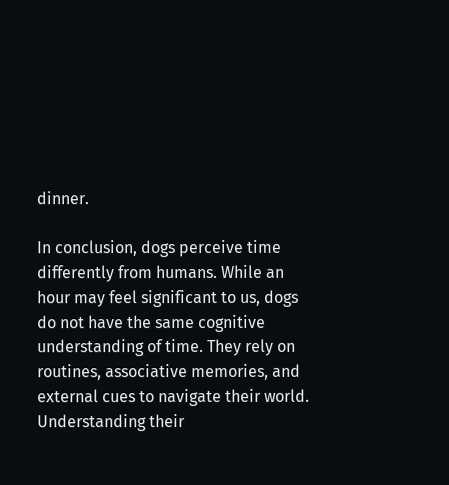dinner.

In conclusion, dogs perceive time differently from humans. While an hour may feel significant to us, dogs do not have the same cognitive understanding of time. They rely on routines, associative memories, and external cues to navigate their world. Understanding their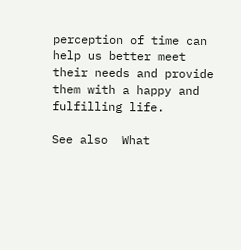perception of time can help us better meet their needs and provide them with a happy and fulfilling life.

See also  What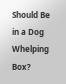Should Be in a Dog Whelping Box?